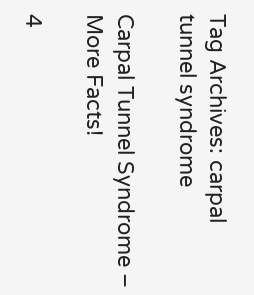Tag Archives: carpal tunnel syndrome

Carpal Tunnel Syndrome – More Facts!

4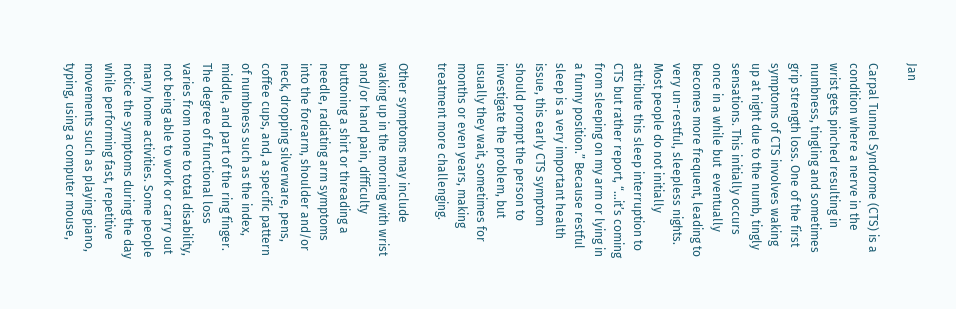Jan

Carpal Tunnel Syndrome (CTS) is a condition where a nerve in the wrist gets pinched resulting in numbness, tingling and sometimes grip strength loss. One of the first symptoms of CTS involves waking up at night due to the numb, tingly sensations. This initially occurs once in a while but  eventually  becomes more frequent, leading to very un-restful, sleepless nights. Most people do not initially attribute this sleep interruption to CTS but rather report, “…it’s coming from sleeping on my arm or lying in a funny position.” Because restful sleep is a very important health issue, this early CTS symptom should prompt the person to investigate the problem, but usually they wait, sometimes for months or even years, making treatment more challenging.

Other symptoms may include waking up in the morning with wrist and/or hand pain, difficulty buttoning a shirt or threading a needle, radiating arm symptoms into the forearm, shoulder and/or neck, dropping silverware, pens, coffee cups, and, a specific pattern of numbness such as the index, middle, and part of the ring finger. The degree of functional loss varies from none to total disability, not being able to work or carry out many home activities. Some people notice the symptoms during the day while performing fast, repetitive movements such as playing piano, typing, using a computer mouse,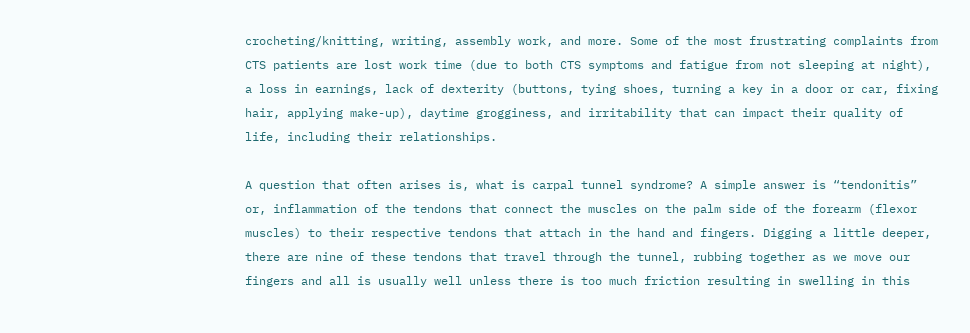crocheting/knitting, writing, assembly work, and more. Some of the most frustrating complaints from CTS patients are lost work time (due to both CTS symptoms and fatigue from not sleeping at night), a loss in earnings, lack of dexterity (buttons, tying shoes, turning a key in a door or car, fixing hair, applying make-up), daytime grogginess, and irritability that can impact their quality of life, including their relationships.

A question that often arises is, what is carpal tunnel syndrome? A simple answer is “tendonitis” or, inflammation of the tendons that connect the muscles on the palm side of the forearm (flexor muscles) to their respective tendons that attach in the hand and fingers. Digging a little deeper, there are nine of these tendons that travel through the tunnel, rubbing together as we move our fingers and all is usually well unless there is too much friction resulting in swelling in this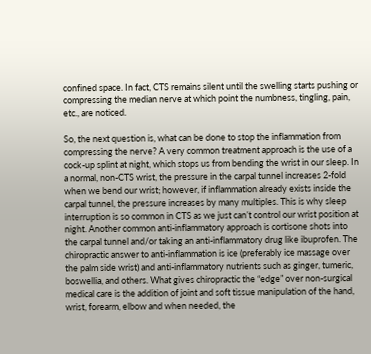confined space. In fact, CTS remains silent until the swelling starts pushing or compressing the median nerve at which point the numbness, tingling, pain, etc., are noticed.

So, the next question is, what can be done to stop the inflammation from compressing the nerve? A very common treatment approach is the use of a cock-up splint at night, which stops us from bending the wrist in our sleep. In a normal, non-CTS wrist, the pressure in the carpal tunnel increases 2-fold when we bend our wrist; however, if inflammation already exists inside the carpal tunnel, the pressure increases by many multiples. This is why sleep interruption is so common in CTS as we just can’t control our wrist position at night. Another common anti-inflammatory approach is cortisone shots into the carpal tunnel and/or taking an anti-inflammatory drug like ibuprofen. The chiropractic answer to anti-inflammation is ice (preferably ice massage over the palm side wrist) and anti-inflammatory nutrients such as ginger, tumeric, boswellia, and others. What gives chiropractic the “edge” over non-surgical medical care is the addition of joint and soft tissue manipulation of the hand, wrist, forearm, elbow and when needed, the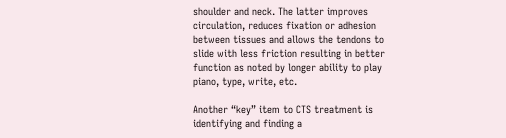shoulder and neck. The latter improves circulation, reduces fixation or adhesion between tissues and allows the tendons to slide with less friction resulting in better function as noted by longer ability to play piano, type, write, etc.

Another “key” item to CTS treatment is identifying and finding a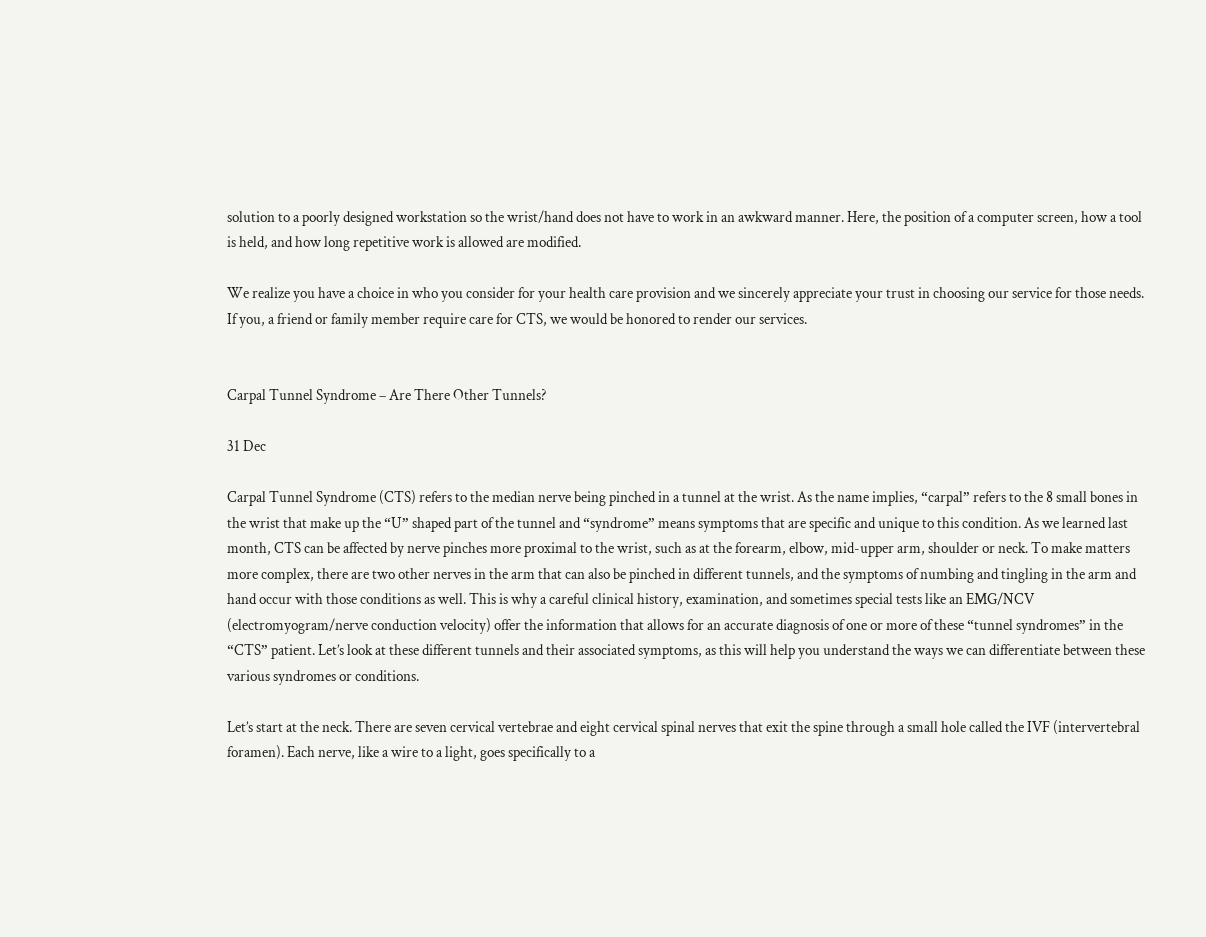solution to a poorly designed workstation so the wrist/hand does not have to work in an awkward manner. Here, the position of a computer screen, how a tool is held, and how long repetitive work is allowed are modified.

We realize you have a choice in who you consider for your health care provision and we sincerely appreciate your trust in choosing our service for those needs.  If you, a friend or family member require care for CTS, we would be honored to render our services.


Carpal Tunnel Syndrome – Are There Other Tunnels?

31 Dec

Carpal Tunnel Syndrome (CTS) refers to the median nerve being pinched in a tunnel at the wrist. As the name implies, “carpal” refers to the 8 small bones in the wrist that make up the “U” shaped part of the tunnel and “syndrome” means symptoms that are specific and unique to this condition. As we learned last month, CTS can be affected by nerve pinches more proximal to the wrist, such as at the forearm, elbow, mid-upper arm, shoulder or neck. To make matters more complex, there are two other nerves in the arm that can also be pinched in different tunnels, and the symptoms of numbing and tingling in the arm and hand occur with those conditions as well. This is why a careful clinical history, examination, and sometimes special tests like an EMG/NCV (electromyogram/nerve conduction velocity) offer the information that allows for an accurate diagnosis of one or more of these “tunnel syndromes” in the “CTS” patient. Let’s look at these different tunnels and their associated symptoms, as this will help you understand the ways we can differentiate between these various syndromes or conditions.

Let’s start at the neck. There are seven cervical vertebrae and eight cervical spinal nerves that exit the spine through a small hole called the IVF (intervertebral foramen). Each nerve, like a wire to a light, goes specifically to a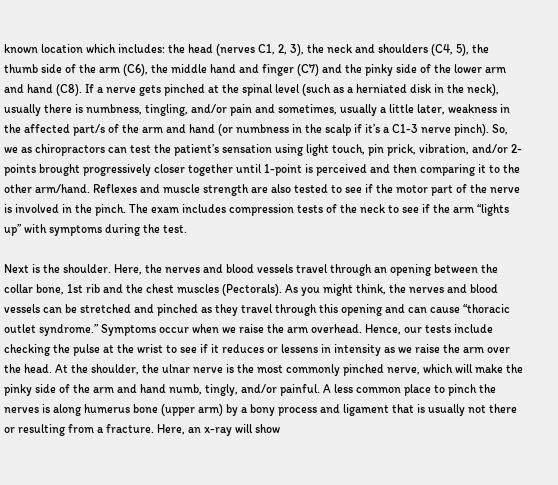known location which includes: the head (nerves C1, 2, 3), the neck and shoulders (C4, 5), the thumb side of the arm (C6), the middle hand and finger (C7) and the pinky side of the lower arm and hand (C8). If a nerve gets pinched at the spinal level (such as a herniated disk in the neck), usually there is numbness, tingling, and/or pain and sometimes, usually a little later, weakness in the affected part/s of the arm and hand (or numbness in the scalp if it’s a C1-3 nerve pinch). So, we as chiropractors can test the patient’s sensation using light touch, pin prick, vibration, and/or 2-points brought progressively closer together until 1-point is perceived and then comparing it to the other arm/hand. Reflexes and muscle strength are also tested to see if the motor part of the nerve is involved in the pinch. The exam includes compression tests of the neck to see if the arm “lights up” with symptoms during the test.

Next is the shoulder. Here, the nerves and blood vessels travel through an opening between the collar bone, 1st rib and the chest muscles (Pectorals). As you might think, the nerves and blood vessels can be stretched and pinched as they travel through this opening and can cause “thoracic outlet syndrome.” Symptoms occur when we raise the arm overhead. Hence, our tests include checking the pulse at the wrist to see if it reduces or lessens in intensity as we raise the arm over the head. At the shoulder, the ulnar nerve is the most commonly pinched nerve, which will make the pinky side of the arm and hand numb, tingly, and/or painful. A less common place to pinch the nerves is along humerus bone (upper arm) by a bony process and ligament that is usually not there or resulting from a fracture. Here, an x-ray will show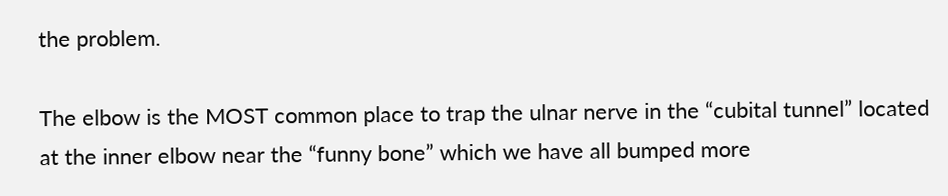the problem.

The elbow is the MOST common place to trap the ulnar nerve in the “cubital tunnel” located at the inner elbow near the “funny bone” which we have all bumped more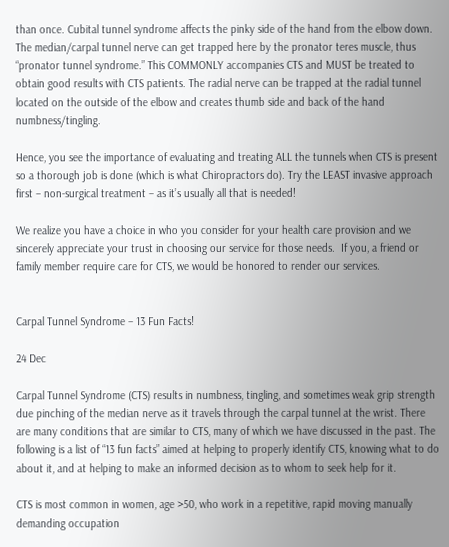than once. Cubital tunnel syndrome affects the pinky side of the hand from the elbow down. The median/carpal tunnel nerve can get trapped here by the pronator teres muscle, thus “pronator tunnel syndrome.” This COMMONLY accompanies CTS and MUST be treated to obtain good results with CTS patients. The radial nerve can be trapped at the radial tunnel located on the outside of the elbow and creates thumb side and back of the hand numbness/tingling.

Hence, you see the importance of evaluating and treating ALL the tunnels when CTS is present so a thorough job is done (which is what Chiropractors do). Try the LEAST invasive approach first – non-surgical treatment – as it’s usually all that is needed!

We realize you have a choice in who you consider for your health care provision and we sincerely appreciate your trust in choosing our service for those needs.  If you, a friend or family member require care for CTS, we would be honored to render our services.


Carpal Tunnel Syndrome – 13 Fun Facts!

24 Dec

Carpal Tunnel Syndrome (CTS) results in numbness, tingling, and sometimes weak grip strength due pinching of the median nerve as it travels through the carpal tunnel at the wrist. There are many conditions that are similar to CTS, many of which we have discussed in the past. The following is a list of “13 fun facts” aimed at helping to properly identify CTS, knowing what to do about it, and at helping to make an informed decision as to whom to seek help for it.

CTS is most common in women, age >50, who work in a repetitive, rapid moving manually demanding occupation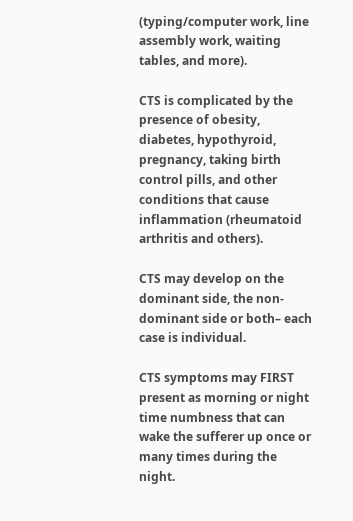(typing/computer work, line assembly work, waiting tables, and more).

CTS is complicated by the presence of obesity, diabetes, hypothyroid, pregnancy, taking birth control pills, and other conditions that cause inflammation (rheumatoid arthritis and others).

CTS may develop on the dominant side, the non-dominant side or both– each case is individual.

CTS symptoms may FIRST present as morning or night time numbness that can wake the sufferer up once or many times during the night.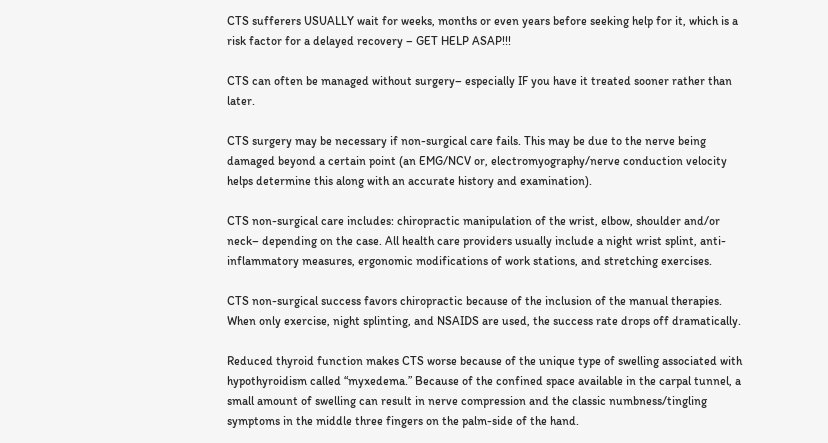CTS sufferers USUALLY wait for weeks, months or even years before seeking help for it, which is a risk factor for a delayed recovery – GET HELP ASAP!!!

CTS can often be managed without surgery– especially IF you have it treated sooner rather than later.

CTS surgery may be necessary if non-surgical care fails. This may be due to the nerve being damaged beyond a certain point (an EMG/NCV or, electromyography/nerve conduction velocity helps determine this along with an accurate history and examination).

CTS non-surgical care includes: chiropractic manipulation of the wrist, elbow, shoulder and/or neck– depending on the case. All health care providers usually include a night wrist splint, anti-inflammatory measures, ergonomic modifications of work stations, and stretching exercises.

CTS non-surgical success favors chiropractic because of the inclusion of the manual therapies. When only exercise, night splinting, and NSAIDS are used, the success rate drops off dramatically.

Reduced thyroid function makes CTS worse because of the unique type of swelling associated with hypothyroidism called “myxedema.” Because of the confined space available in the carpal tunnel, a small amount of swelling can result in nerve compression and the classic numbness/tingling symptoms in the middle three fingers on the palm-side of the hand.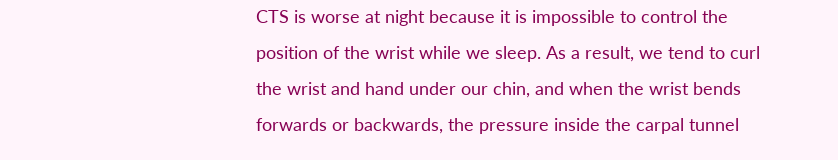CTS is worse at night because it is impossible to control the position of the wrist while we sleep. As a result, we tend to curl the wrist and hand under our chin, and when the wrist bends forwards or backwards, the pressure inside the carpal tunnel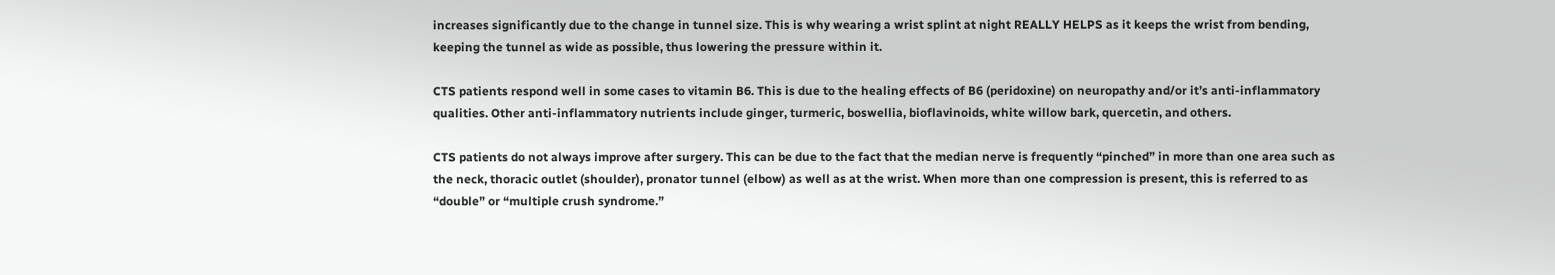increases significantly due to the change in tunnel size. This is why wearing a wrist splint at night REALLY HELPS as it keeps the wrist from bending, keeping the tunnel as wide as possible, thus lowering the pressure within it.

CTS patients respond well in some cases to vitamin B6. This is due to the healing effects of B6 (peridoxine) on neuropathy and/or it’s anti-inflammatory qualities. Other anti-inflammatory nutrients include ginger, turmeric, boswellia, bioflavinoids, white willow bark, quercetin, and others.

CTS patients do not always improve after surgery. This can be due to the fact that the median nerve is frequently “pinched” in more than one area such as the neck, thoracic outlet (shoulder), pronator tunnel (elbow) as well as at the wrist. When more than one compression is present, this is referred to as “double” or “multiple crush syndrome.”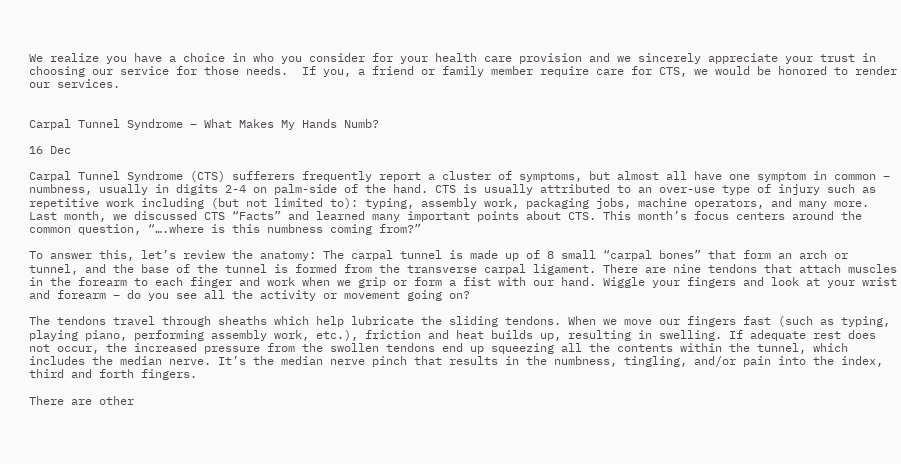We realize you have a choice in who you consider for your health care provision and we sincerely appreciate your trust in choosing our service for those needs.  If you, a friend or family member require care for CTS, we would be honored to render our services.


Carpal Tunnel Syndrome – What Makes My Hands Numb?

16 Dec

Carpal Tunnel Syndrome (CTS) sufferers frequently report a cluster of symptoms, but almost all have one symptom in common – numbness, usually in digits 2-4 on palm-side of the hand. CTS is usually attributed to an over-use type of injury such as repetitive work including (but not limited to): typing, assembly work, packaging jobs, machine operators, and many more. Last month, we discussed CTS “Facts” and learned many important points about CTS. This month’s focus centers around the common question, “….where is this numbness coming from?”

To answer this, let’s review the anatomy: The carpal tunnel is made up of 8 small “carpal bones” that form an arch or tunnel, and the base of the tunnel is formed from the transverse carpal ligament. There are nine tendons that attach muscles in the forearm to each finger and work when we grip or form a fist with our hand. Wiggle your fingers and look at your wrist and forearm – do you see all the activity or movement going on?

The tendons travel through sheaths which help lubricate the sliding tendons. When we move our fingers fast (such as typing, playing piano, performing assembly work, etc.), friction and heat builds up, resulting in swelling. If adequate rest does not occur, the increased pressure from the swollen tendons end up squeezing all the contents within the tunnel, which includes the median nerve. It’s the median nerve pinch that results in the numbness, tingling, and/or pain into the index, third and forth fingers.

There are other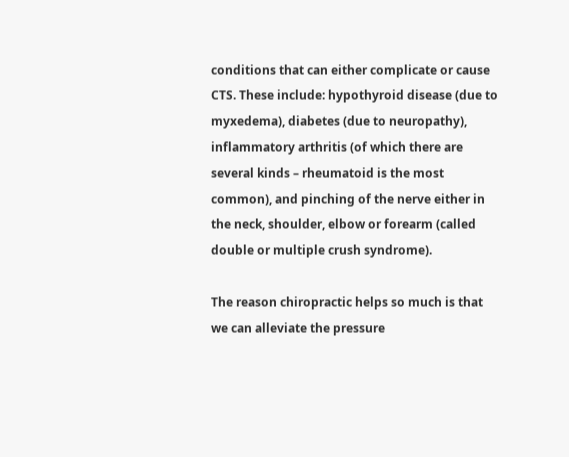conditions that can either complicate or cause CTS. These include: hypothyroid disease (due to myxedema), diabetes (due to neuropathy), inflammatory arthritis (of which there are several kinds – rheumatoid is the most common), and pinching of the nerve either in the neck, shoulder, elbow or forearm (called double or multiple crush syndrome).

The reason chiropractic helps so much is that we can alleviate the pressure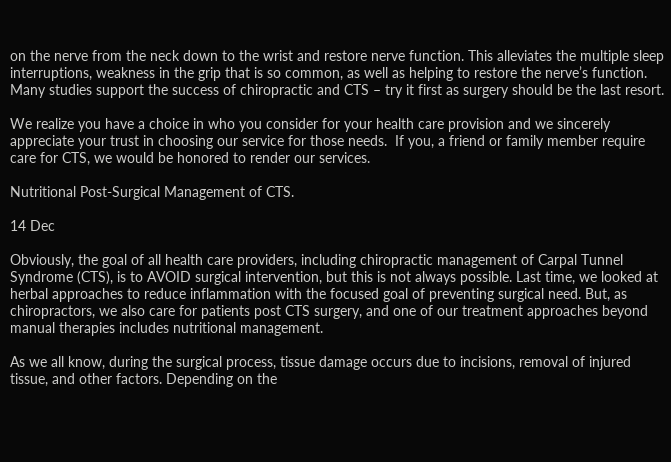on the nerve from the neck down to the wrist and restore nerve function. This alleviates the multiple sleep interruptions, weakness in the grip that is so common, as well as helping to restore the nerve’s function. Many studies support the success of chiropractic and CTS – try it first as surgery should be the last resort.

We realize you have a choice in who you consider for your health care provision and we sincerely appreciate your trust in choosing our service for those needs.  If you, a friend or family member require care for CTS, we would be honored to render our services.

Nutritional Post-Surgical Management of CTS.

14 Dec

Obviously, the goal of all health care providers, including chiropractic management of Carpal Tunnel Syndrome (CTS), is to AVOID surgical intervention, but this is not always possible. Last time, we looked at herbal approaches to reduce inflammation with the focused goal of preventing surgical need. But, as chiropractors, we also care for patients post CTS surgery, and one of our treatment approaches beyond manual therapies includes nutritional management.

As we all know, during the surgical process, tissue damage occurs due to incisions, removal of injured tissue, and other factors. Depending on the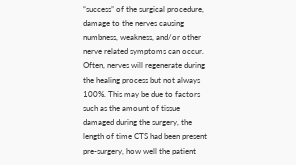“success” of the surgical procedure, damage to the nerves causing numbness, weakness, and/or other nerve related symptoms can occur. Often, nerves will regenerate during the healing process but not always 100%. This may be due to factors such as the amount of tissue damaged during the surgery, the length of time CTS had been present pre-surgery, how well the patient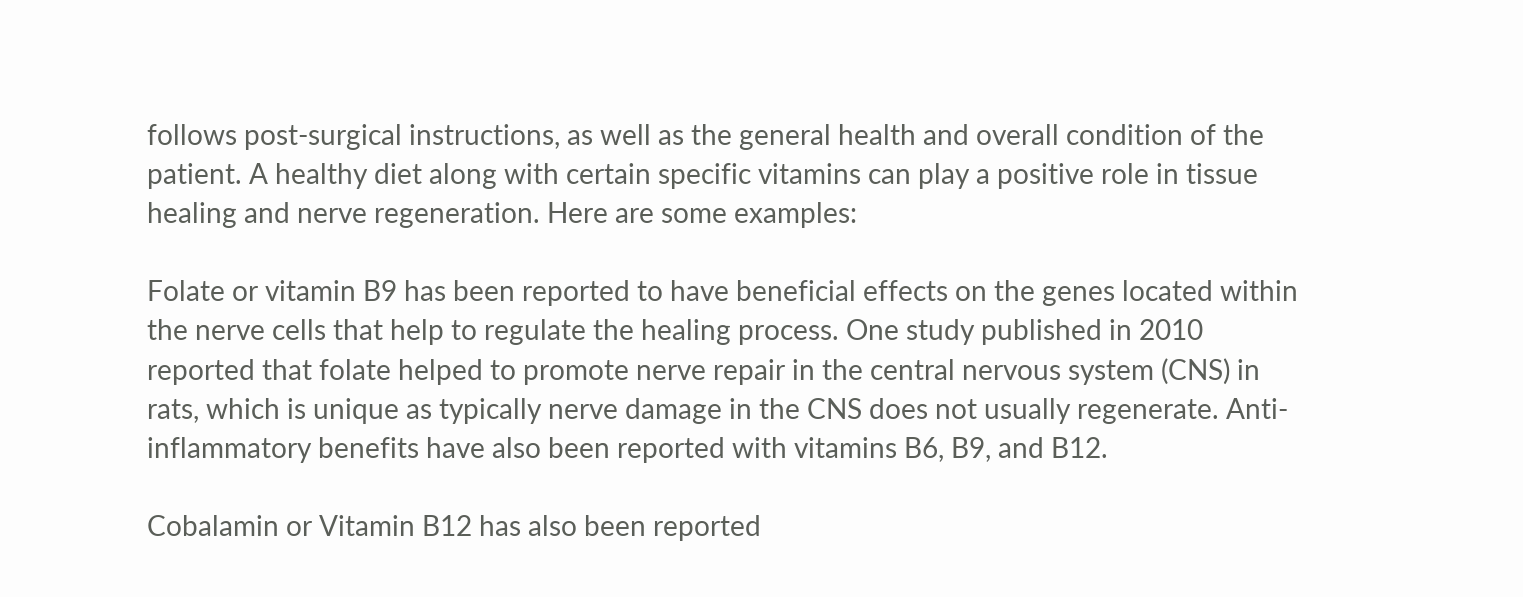follows post-surgical instructions, as well as the general health and overall condition of the patient. A healthy diet along with certain specific vitamins can play a positive role in tissue healing and nerve regeneration. Here are some examples:

Folate or vitamin B9 has been reported to have beneficial effects on the genes located within the nerve cells that help to regulate the healing process. One study published in 2010 reported that folate helped to promote nerve repair in the central nervous system (CNS) in rats, which is unique as typically nerve damage in the CNS does not usually regenerate. Anti-inflammatory benefits have also been reported with vitamins B6, B9, and B12.

Cobalamin or Vitamin B12 has also been reported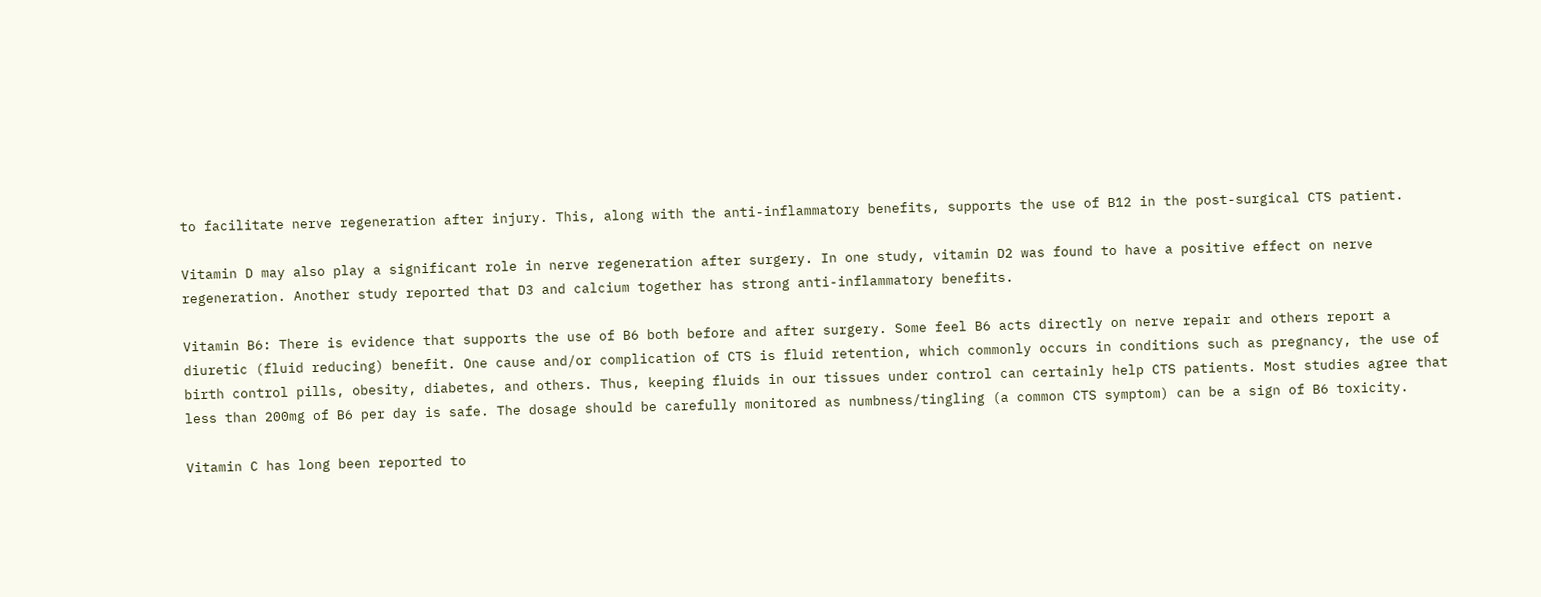to facilitate nerve regeneration after injury. This, along with the anti-inflammatory benefits, supports the use of B12 in the post-surgical CTS patient.

Vitamin D may also play a significant role in nerve regeneration after surgery. In one study, vitamin D2 was found to have a positive effect on nerve regeneration. Another study reported that D3 and calcium together has strong anti-inflammatory benefits.

Vitamin B6: There is evidence that supports the use of B6 both before and after surgery. Some feel B6 acts directly on nerve repair and others report a diuretic (fluid reducing) benefit. One cause and/or complication of CTS is fluid retention, which commonly occurs in conditions such as pregnancy, the use of birth control pills, obesity, diabetes, and others. Thus, keeping fluids in our tissues under control can certainly help CTS patients. Most studies agree that less than 200mg of B6 per day is safe. The dosage should be carefully monitored as numbness/tingling (a common CTS symptom) can be a sign of B6 toxicity.

Vitamin C has long been reported to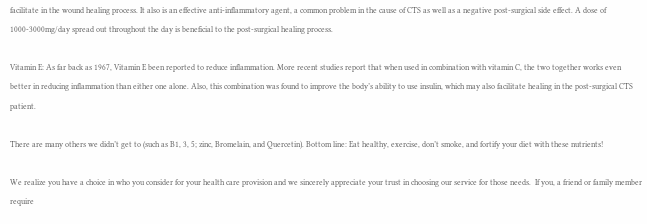facilitate in the wound healing process. It also is an effective anti-inflammatory agent, a common problem in the cause of CTS as well as a negative post-surgical side effect. A dose of 1000-3000mg/day spread out throughout the day is beneficial to the post-surgical healing process.

Vitamin E: As far back as 1967, Vitamin E been reported to reduce inflammation. More recent studies report that when used in combination with vitamin C, the two together works even better in reducing inflammation than either one alone. Also, this combination was found to improve the body’s ability to use insulin, which may also facilitate healing in the post-surgical CTS patient.

There are many others we didn’t get to (such as B1, 3, 5; zinc, Bromelain, and Quercetin). Bottom line: Eat healthy, exercise, don’t smoke, and fortify your diet with these nutrients!

We realize you have a choice in who you consider for your health care provision and we sincerely appreciate your trust in choosing our service for those needs.  If you, a friend or family member require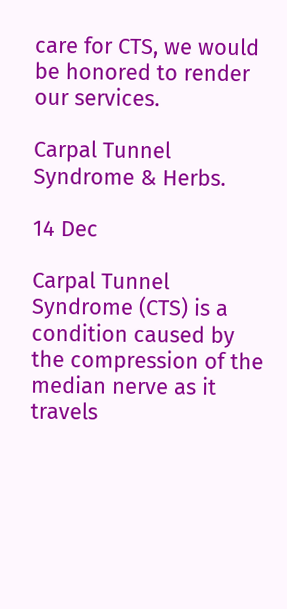care for CTS, we would be honored to render our services.

Carpal Tunnel Syndrome & Herbs.

14 Dec

Carpal Tunnel Syndrome (CTS) is a condition caused by the compression of the median nerve as it travels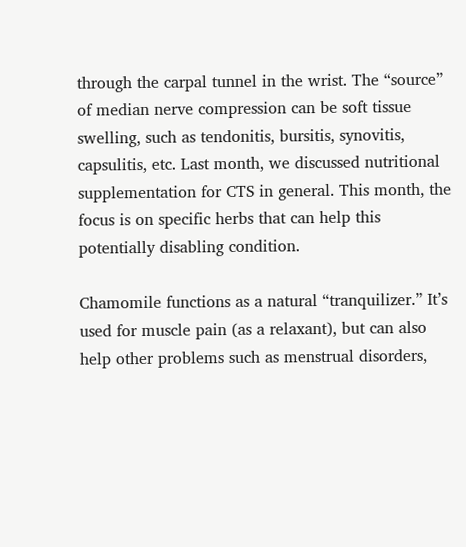through the carpal tunnel in the wrist. The “source” of median nerve compression can be soft tissue swelling, such as tendonitis, bursitis, synovitis, capsulitis, etc. Last month, we discussed nutritional supplementation for CTS in general. This month, the focus is on specific herbs that can help this potentially disabling condition.

Chamomile functions as a natural “tranquilizer.” It’s used for muscle pain (as a relaxant), but can also help other problems such as menstrual disorders,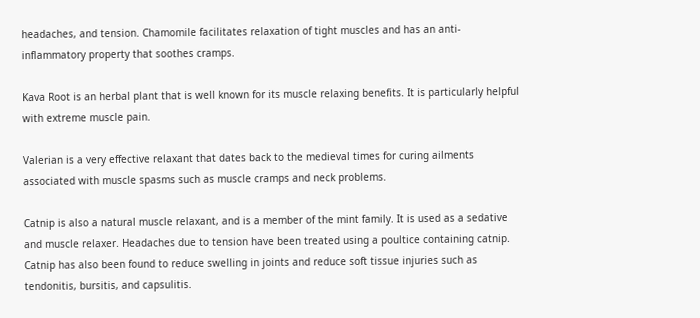headaches, and tension. Chamomile facilitates relaxation of tight muscles and has an anti-inflammatory property that soothes cramps.

Kava Root is an herbal plant that is well known for its muscle relaxing benefits. It is particularly helpful with extreme muscle pain.

Valerian is a very effective relaxant that dates back to the medieval times for curing ailments associated with muscle spasms such as muscle cramps and neck problems.

Catnip is also a natural muscle relaxant, and is a member of the mint family. It is used as a sedative and muscle relaxer. Headaches due to tension have been treated using a poultice containing catnip. Catnip has also been found to reduce swelling in joints and reduce soft tissue injuries such as tendonitis, bursitis, and capsulitis.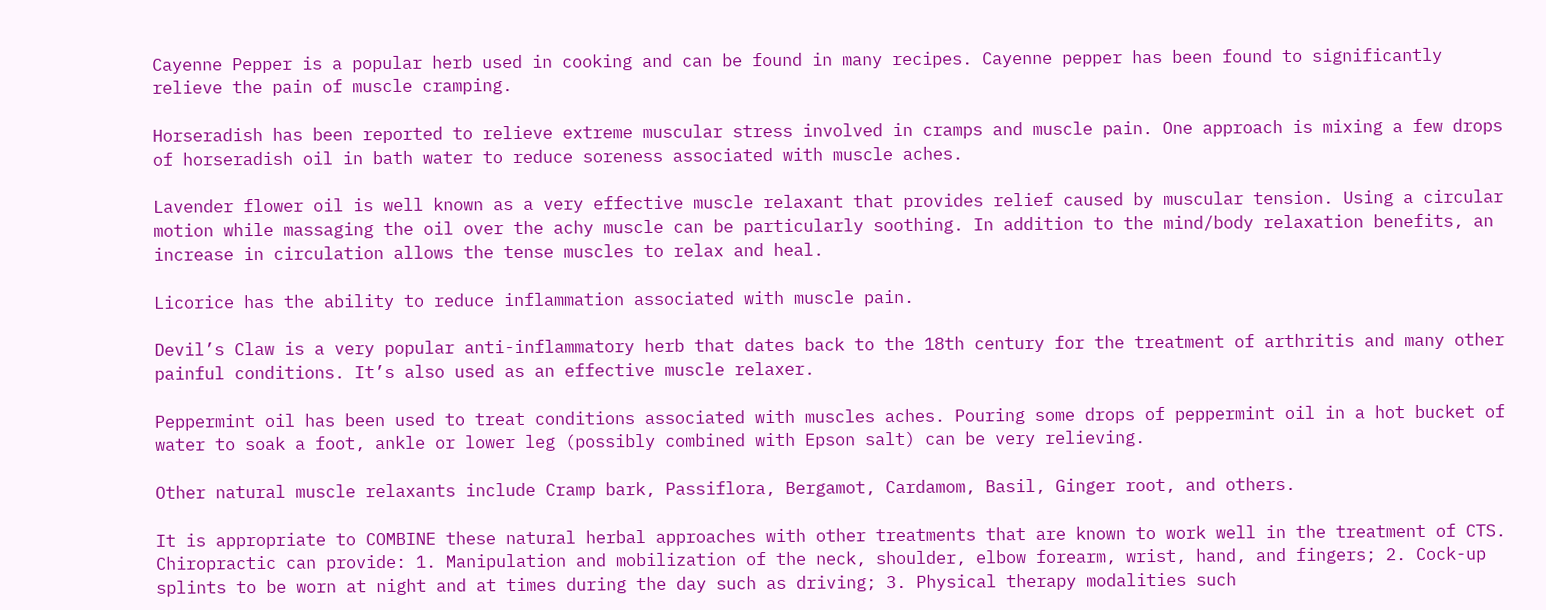Cayenne Pepper is a popular herb used in cooking and can be found in many recipes. Cayenne pepper has been found to significantly relieve the pain of muscle cramping.

Horseradish has been reported to relieve extreme muscular stress involved in cramps and muscle pain. One approach is mixing a few drops of horseradish oil in bath water to reduce soreness associated with muscle aches.

Lavender flower oil is well known as a very effective muscle relaxant that provides relief caused by muscular tension. Using a circular motion while massaging the oil over the achy muscle can be particularly soothing. In addition to the mind/body relaxation benefits, an increase in circulation allows the tense muscles to relax and heal.

Licorice has the ability to reduce inflammation associated with muscle pain.

Devil’s Claw is a very popular anti-inflammatory herb that dates back to the 18th century for the treatment of arthritis and many other painful conditions. It’s also used as an effective muscle relaxer.

Peppermint oil has been used to treat conditions associated with muscles aches. Pouring some drops of peppermint oil in a hot bucket of water to soak a foot, ankle or lower leg (possibly combined with Epson salt) can be very relieving.

Other natural muscle relaxants include Cramp bark, Passiflora, Bergamot, Cardamom, Basil, Ginger root, and others.

It is appropriate to COMBINE these natural herbal approaches with other treatments that are known to work well in the treatment of CTS. Chiropractic can provide: 1. Manipulation and mobilization of the neck, shoulder, elbow forearm, wrist, hand, and fingers; 2. Cock-up splints to be worn at night and at times during the day such as driving; 3. Physical therapy modalities such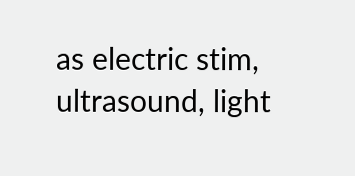as electric stim, ultrasound, light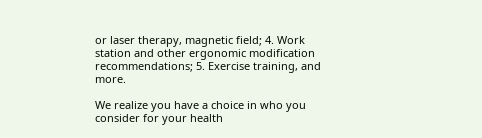or laser therapy, magnetic field; 4. Work station and other ergonomic modification recommendations; 5. Exercise training, and more.

We realize you have a choice in who you consider for your health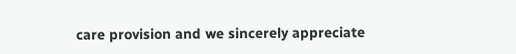care provision and we sincerely appreciate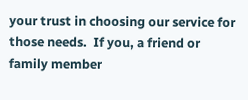your trust in choosing our service for those needs.  If you, a friend or family member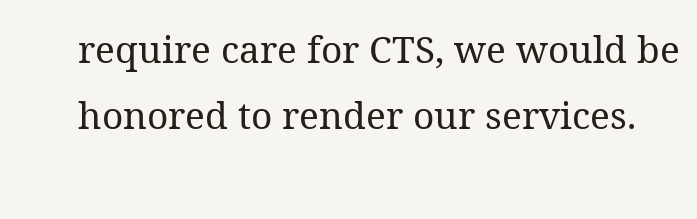require care for CTS, we would be honored to render our services.